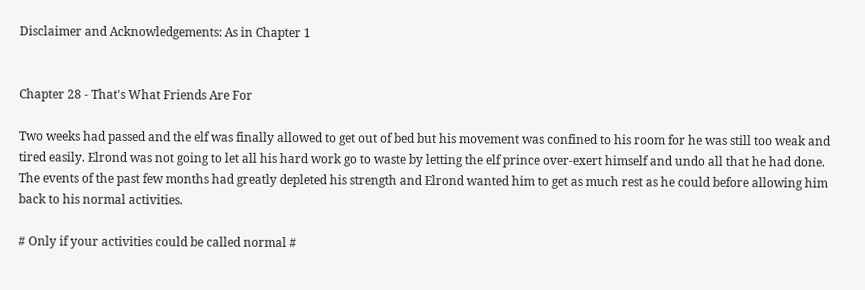Disclaimer and Acknowledgements: As in Chapter 1


Chapter 28 - That's What Friends Are For

Two weeks had passed and the elf was finally allowed to get out of bed but his movement was confined to his room for he was still too weak and tired easily. Elrond was not going to let all his hard work go to waste by letting the elf prince over-exert himself and undo all that he had done. The events of the past few months had greatly depleted his strength and Elrond wanted him to get as much rest as he could before allowing him back to his normal activities.

# Only if your activities could be called normal #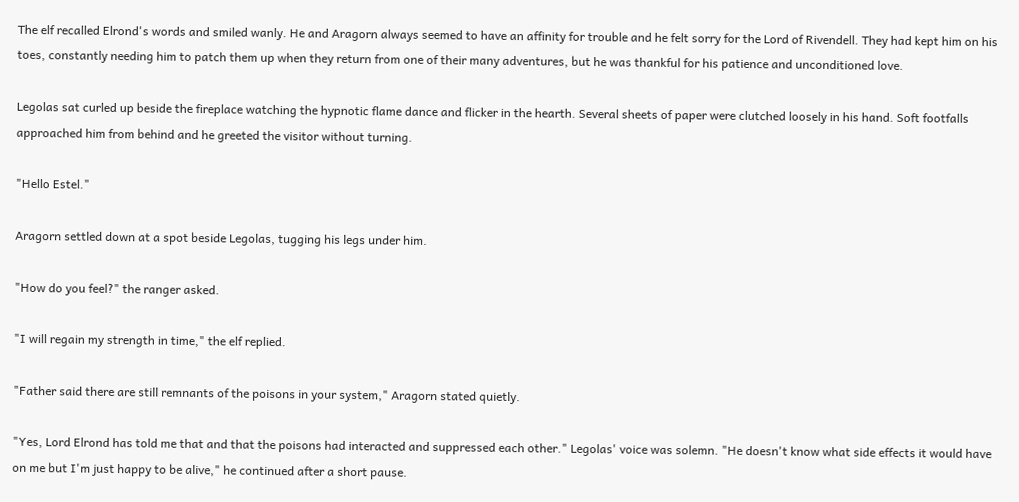The elf recalled Elrond's words and smiled wanly. He and Aragorn always seemed to have an affinity for trouble and he felt sorry for the Lord of Rivendell. They had kept him on his toes, constantly needing him to patch them up when they return from one of their many adventures, but he was thankful for his patience and unconditioned love.

Legolas sat curled up beside the fireplace watching the hypnotic flame dance and flicker in the hearth. Several sheets of paper were clutched loosely in his hand. Soft footfalls approached him from behind and he greeted the visitor without turning.

"Hello Estel."

Aragorn settled down at a spot beside Legolas, tugging his legs under him.

"How do you feel?" the ranger asked.

"I will regain my strength in time," the elf replied.

"Father said there are still remnants of the poisons in your system," Aragorn stated quietly.

"Yes, Lord Elrond has told me that and that the poisons had interacted and suppressed each other." Legolas' voice was solemn. "He doesn't know what side effects it would have on me but I'm just happy to be alive," he continued after a short pause.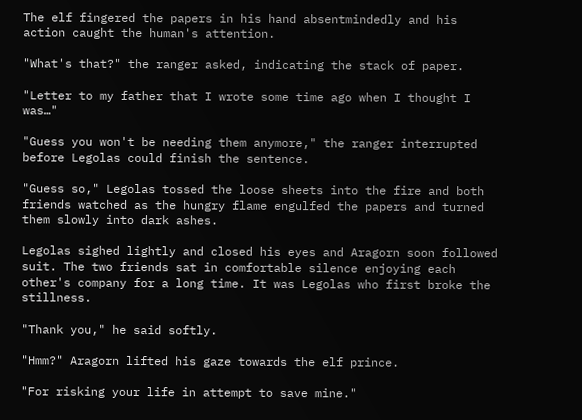The elf fingered the papers in his hand absentmindedly and his action caught the human's attention.

"What's that?" the ranger asked, indicating the stack of paper.

"Letter to my father that I wrote some time ago when I thought I was…"

"Guess you won't be needing them anymore," the ranger interrupted before Legolas could finish the sentence.

"Guess so," Legolas tossed the loose sheets into the fire and both friends watched as the hungry flame engulfed the papers and turned them slowly into dark ashes.

Legolas sighed lightly and closed his eyes and Aragorn soon followed suit. The two friends sat in comfortable silence enjoying each other's company for a long time. It was Legolas who first broke the stillness.

"Thank you," he said softly.

"Hmm?" Aragorn lifted his gaze towards the elf prince.

"For risking your life in attempt to save mine."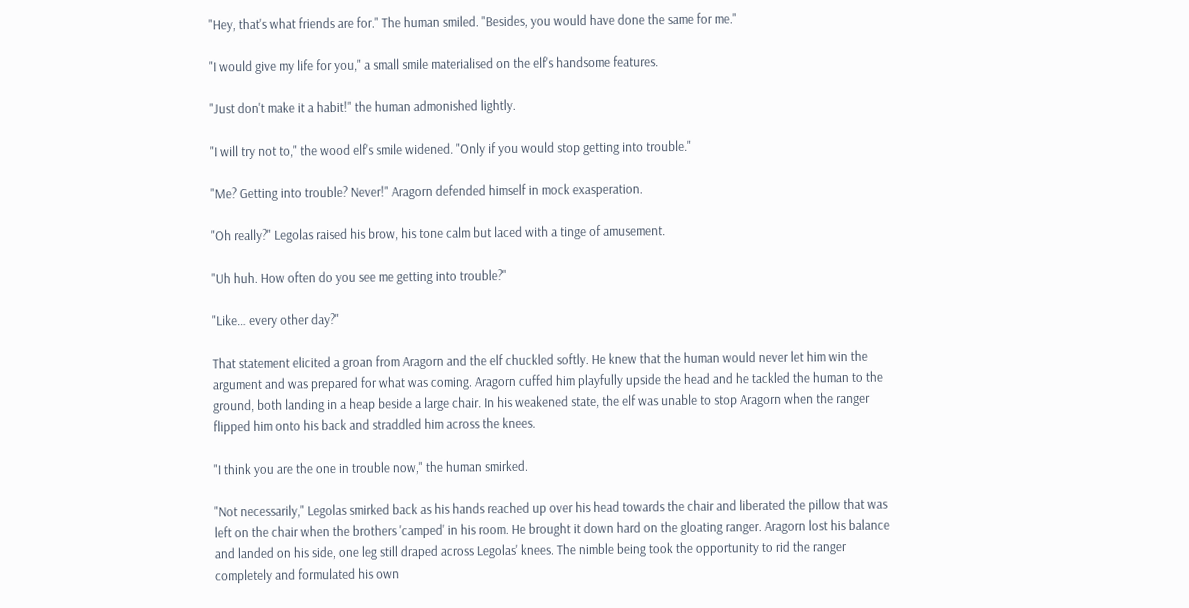"Hey, that's what friends are for." The human smiled. "Besides, you would have done the same for me."

"I would give my life for you," a small smile materialised on the elf's handsome features.

"Just don't make it a habit!" the human admonished lightly.

"I will try not to," the wood elf's smile widened. "Only if you would stop getting into trouble."

"Me? Getting into trouble? Never!" Aragorn defended himself in mock exasperation.

"Oh really?" Legolas raised his brow, his tone calm but laced with a tinge of amusement.

"Uh huh. How often do you see me getting into trouble?"

"Like… every other day?"

That statement elicited a groan from Aragorn and the elf chuckled softly. He knew that the human would never let him win the argument and was prepared for what was coming. Aragorn cuffed him playfully upside the head and he tackled the human to the ground, both landing in a heap beside a large chair. In his weakened state, the elf was unable to stop Aragorn when the ranger flipped him onto his back and straddled him across the knees.

"I think you are the one in trouble now," the human smirked.

"Not necessarily," Legolas smirked back as his hands reached up over his head towards the chair and liberated the pillow that was left on the chair when the brothers 'camped' in his room. He brought it down hard on the gloating ranger. Aragorn lost his balance and landed on his side, one leg still draped across Legolas' knees. The nimble being took the opportunity to rid the ranger completely and formulated his own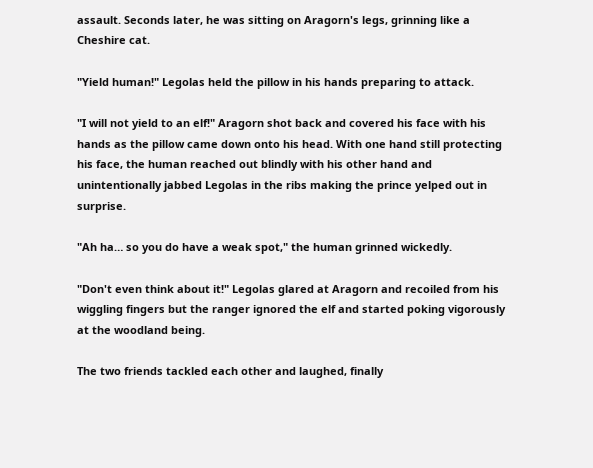assault. Seconds later, he was sitting on Aragorn's legs, grinning like a Cheshire cat.

"Yield human!" Legolas held the pillow in his hands preparing to attack.

"I will not yield to an elf!" Aragorn shot back and covered his face with his hands as the pillow came down onto his head. With one hand still protecting his face, the human reached out blindly with his other hand and unintentionally jabbed Legolas in the ribs making the prince yelped out in surprise.

"Ah ha… so you do have a weak spot," the human grinned wickedly.

"Don't even think about it!" Legolas glared at Aragorn and recoiled from his wiggling fingers but the ranger ignored the elf and started poking vigorously at the woodland being.

The two friends tackled each other and laughed, finally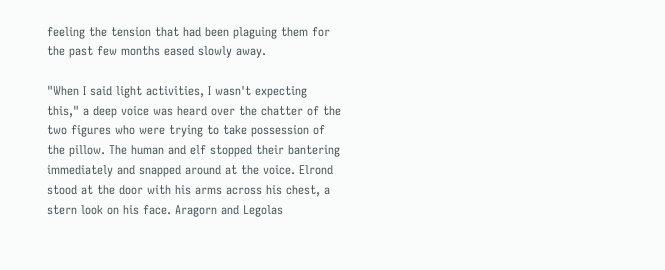feeling the tension that had been plaguing them for the past few months eased slowly away.

"When I said light activities, I wasn't expecting this," a deep voice was heard over the chatter of the two figures who were trying to take possession of the pillow. The human and elf stopped their bantering immediately and snapped around at the voice. Elrond stood at the door with his arms across his chest, a stern look on his face. Aragorn and Legolas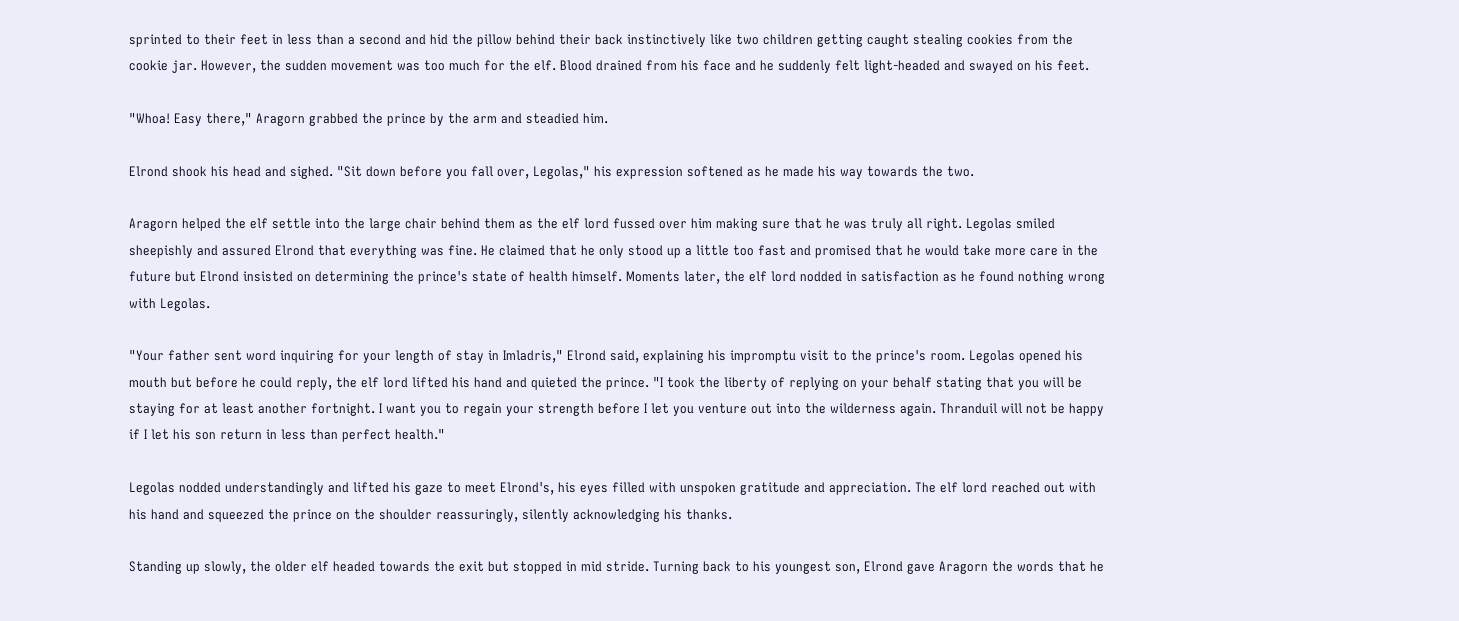sprinted to their feet in less than a second and hid the pillow behind their back instinctively like two children getting caught stealing cookies from the cookie jar. However, the sudden movement was too much for the elf. Blood drained from his face and he suddenly felt light-headed and swayed on his feet.

"Whoa! Easy there," Aragorn grabbed the prince by the arm and steadied him.

Elrond shook his head and sighed. "Sit down before you fall over, Legolas," his expression softened as he made his way towards the two.

Aragorn helped the elf settle into the large chair behind them as the elf lord fussed over him making sure that he was truly all right. Legolas smiled sheepishly and assured Elrond that everything was fine. He claimed that he only stood up a little too fast and promised that he would take more care in the future but Elrond insisted on determining the prince's state of health himself. Moments later, the elf lord nodded in satisfaction as he found nothing wrong with Legolas.

"Your father sent word inquiring for your length of stay in Imladris," Elrond said, explaining his impromptu visit to the prince's room. Legolas opened his mouth but before he could reply, the elf lord lifted his hand and quieted the prince. "I took the liberty of replying on your behalf stating that you will be staying for at least another fortnight. I want you to regain your strength before I let you venture out into the wilderness again. Thranduil will not be happy if I let his son return in less than perfect health."

Legolas nodded understandingly and lifted his gaze to meet Elrond's, his eyes filled with unspoken gratitude and appreciation. The elf lord reached out with his hand and squeezed the prince on the shoulder reassuringly, silently acknowledging his thanks.

Standing up slowly, the older elf headed towards the exit but stopped in mid stride. Turning back to his youngest son, Elrond gave Aragorn the words that he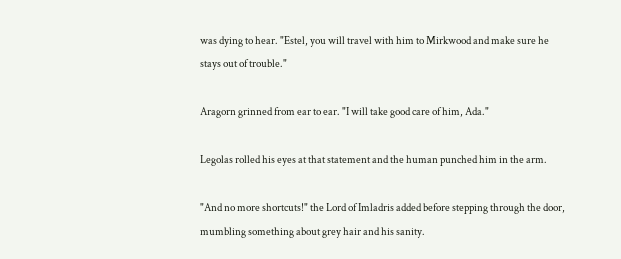was dying to hear. "Estel, you will travel with him to Mirkwood and make sure he stays out of trouble."

Aragorn grinned from ear to ear. "I will take good care of him, Ada."

Legolas rolled his eyes at that statement and the human punched him in the arm.

"And no more shortcuts!" the Lord of Imladris added before stepping through the door, mumbling something about grey hair and his sanity.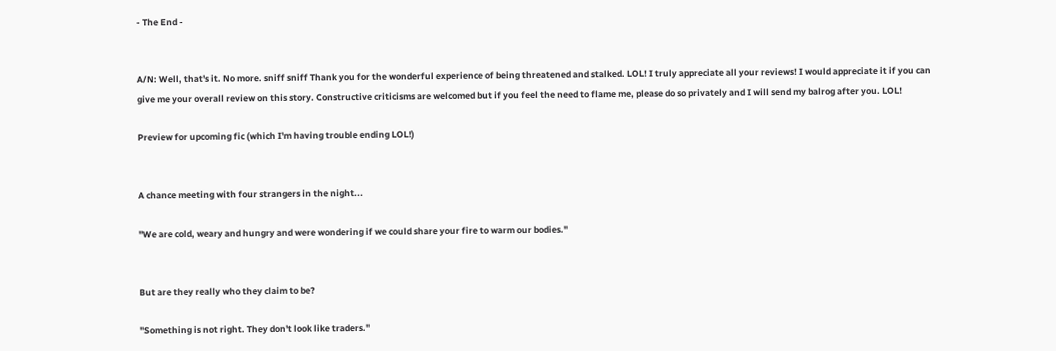- The End -


A/N: Well, that's it. No more. sniff sniff Thank you for the wonderful experience of being threatened and stalked. LOL! I truly appreciate all your reviews! I would appreciate it if you can give me your overall review on this story. Constructive criticisms are welcomed but if you feel the need to flame me, please do so privately and I will send my balrog after you. LOL!

Preview for upcoming fic (which I'm having trouble ending LOL!)


A chance meeting with four strangers in the night...

"We are cold, weary and hungry and were wondering if we could share your fire to warm our bodies."


But are they really who they claim to be?

"Something is not right. They don't look like traders."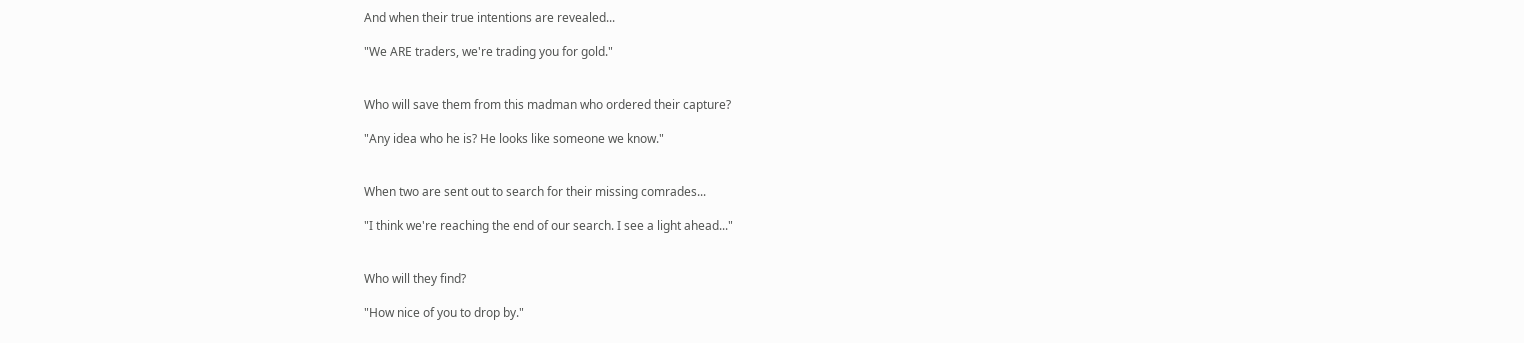And when their true intentions are revealed...

"We ARE traders, we're trading you for gold."


Who will save them from this madman who ordered their capture?

"Any idea who he is? He looks like someone we know."


When two are sent out to search for their missing comrades...

"I think we're reaching the end of our search. I see a light ahead..."


Who will they find?

"How nice of you to drop by."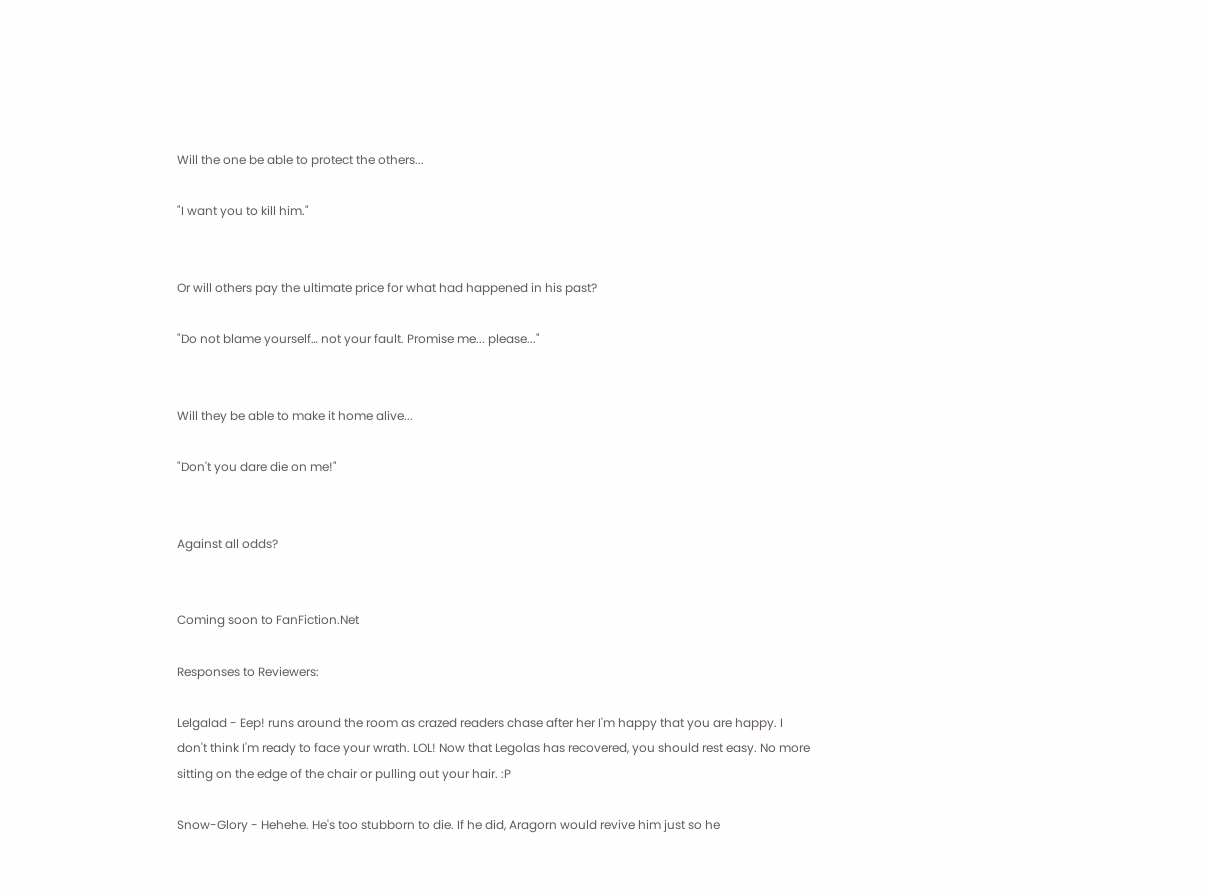Will the one be able to protect the others...

"I want you to kill him."


Or will others pay the ultimate price for what had happened in his past?

"Do not blame yourself… not your fault. Promise me... please..."


Will they be able to make it home alive...

"Don't you dare die on me!"


Against all odds?


Coming soon to FanFiction.Net

Responses to Reviewers:

Lelgalad - Eep! runs around the room as crazed readers chase after her I'm happy that you are happy. I don't think I'm ready to face your wrath. LOL! Now that Legolas has recovered, you should rest easy. No more sitting on the edge of the chair or pulling out your hair. :P

Snow-Glory - Hehehe. He's too stubborn to die. If he did, Aragorn would revive him just so he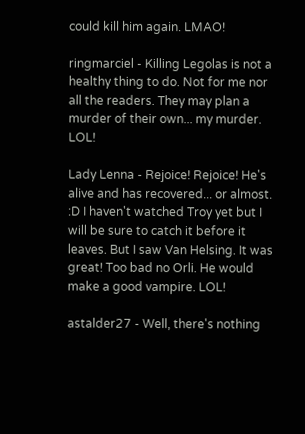could kill him again. LMAO!

ringmarciel - Killing Legolas is not a healthy thing to do. Not for me nor all the readers. They may plan a murder of their own... my murder. LOL!

Lady Lenna - Rejoice! Rejoice! He's alive and has recovered... or almost. :D I haven't watched Troy yet but I will be sure to catch it before it leaves. But I saw Van Helsing. It was great! Too bad no Orli. He would make a good vampire. LOL!

astalder27 - Well, there's nothing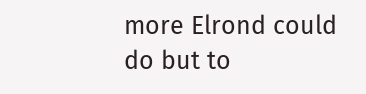more Elrond could do but to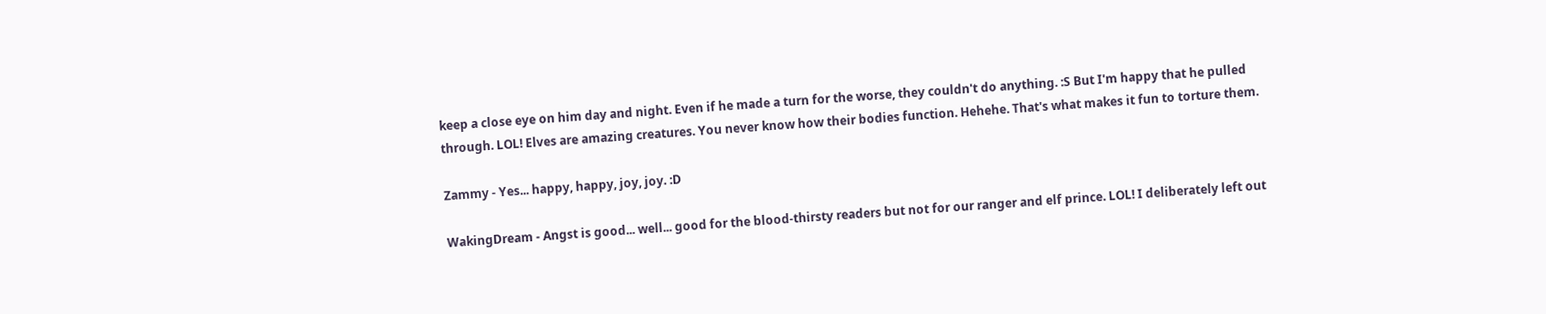keep a close eye on him day and night. Even if he made a turn for the worse, they couldn't do anything. :S But I'm happy that he pulled through. LOL! Elves are amazing creatures. You never know how their bodies function. Hehehe. That's what makes it fun to torture them.

Zammy - Yes... happy, happy, joy, joy. :D

WakingDream - Angst is good... well... good for the blood-thirsty readers but not for our ranger and elf prince. LOL! I deliberately left out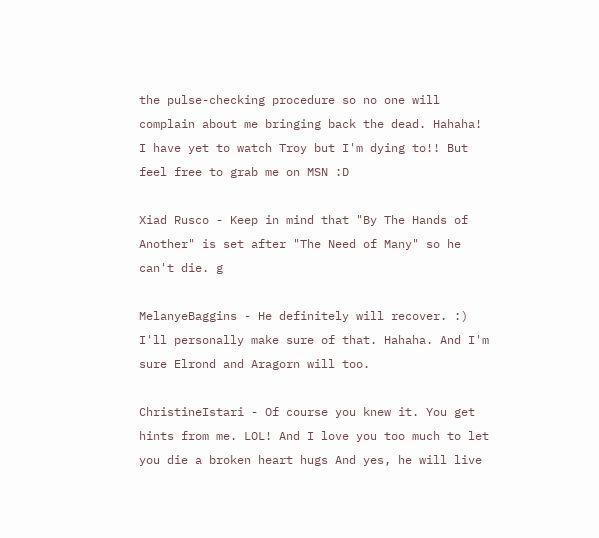the pulse-checking procedure so no one will complain about me bringing back the dead. Hahaha! I have yet to watch Troy but I'm dying to!! But feel free to grab me on MSN :D

Xiad Rusco - Keep in mind that "By The Hands of Another" is set after "The Need of Many" so he can't die. g

MelanyeBaggins - He definitely will recover. :) I'll personally make sure of that. Hahaha. And I'm sure Elrond and Aragorn will too.

ChristineIstari - Of course you knew it. You get hints from me. LOL! And I love you too much to let you die a broken heart hugs And yes, he will live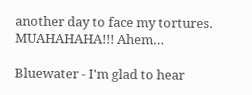another day to face my tortures. MUAHAHAHA!!! Ahem…

Bluewater - I'm glad to hear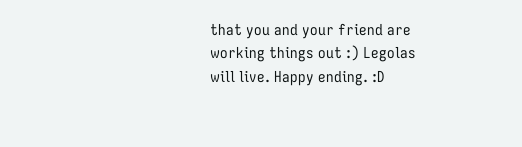that you and your friend are working things out :) Legolas will live. Happy ending. :D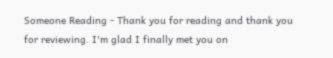Someone Reading - Thank you for reading and thank you for reviewing. I'm glad I finally met you on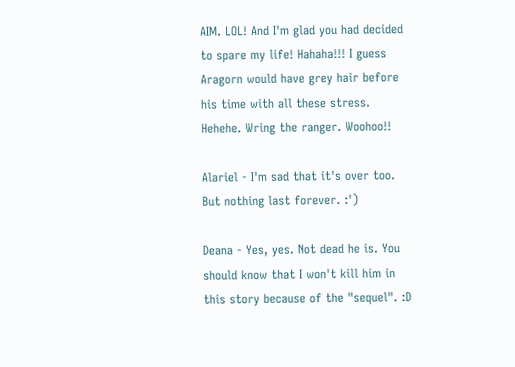AIM. LOL! And I'm glad you had decided to spare my life! Hahaha!!! I guess Aragorn would have grey hair before his time with all these stress. Hehehe. Wring the ranger. Woohoo!!

Alariel - I'm sad that it's over too. But nothing last forever. :')

Deana - Yes, yes. Not dead he is. You should know that I won't kill him in this story because of the "sequel". :D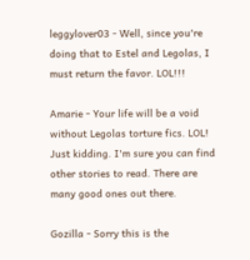leggylover03 - Well, since you're doing that to Estel and Legolas, I must return the favor. LOL!!!

Amarie - Your life will be a void without Legolas torture fics. LOL! Just kidding. I'm sure you can find other stories to read. There are many good ones out there.

Gozilla - Sorry this is the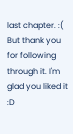last chapter. :( But thank you for following through it. I'm glad you liked it :D